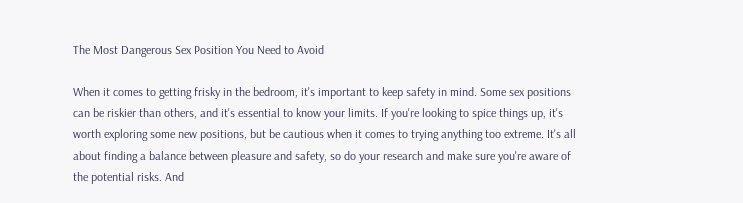The Most Dangerous Sex Position You Need to Avoid

When it comes to getting frisky in the bedroom, it's important to keep safety in mind. Some sex positions can be riskier than others, and it's essential to know your limits. If you're looking to spice things up, it's worth exploring some new positions, but be cautious when it comes to trying anything too extreme. It's all about finding a balance between pleasure and safety, so do your research and make sure you're aware of the potential risks. And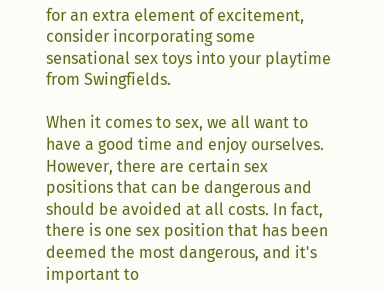for an extra element of excitement, consider incorporating some sensational sex toys into your playtime from Swingfields.

When it comes to sex, we all want to have a good time and enjoy ourselves. However, there are certain sex positions that can be dangerous and should be avoided at all costs. In fact, there is one sex position that has been deemed the most dangerous, and it's important to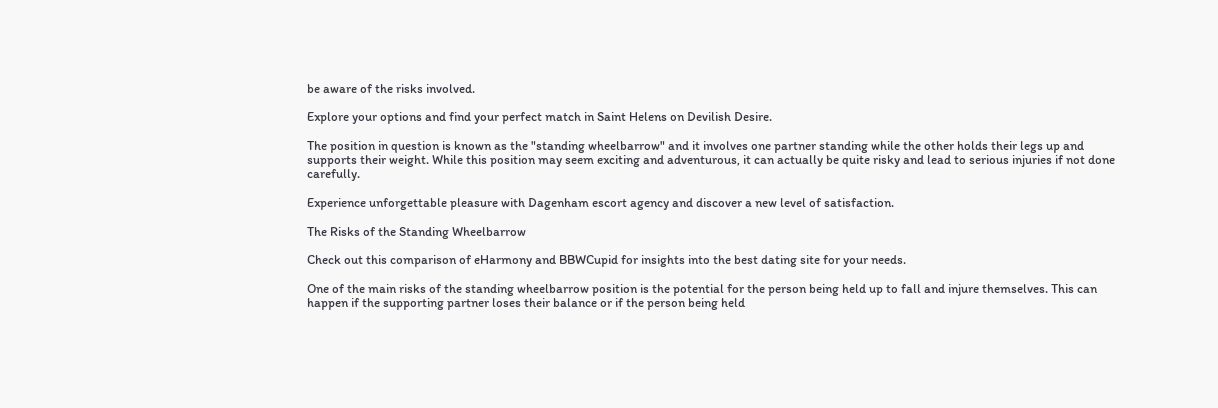be aware of the risks involved.

Explore your options and find your perfect match in Saint Helens on Devilish Desire.

The position in question is known as the "standing wheelbarrow" and it involves one partner standing while the other holds their legs up and supports their weight. While this position may seem exciting and adventurous, it can actually be quite risky and lead to serious injuries if not done carefully.

Experience unforgettable pleasure with Dagenham escort agency and discover a new level of satisfaction.

The Risks of the Standing Wheelbarrow

Check out this comparison of eHarmony and BBWCupid for insights into the best dating site for your needs.

One of the main risks of the standing wheelbarrow position is the potential for the person being held up to fall and injure themselves. This can happen if the supporting partner loses their balance or if the person being held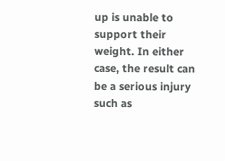up is unable to support their weight. In either case, the result can be a serious injury such as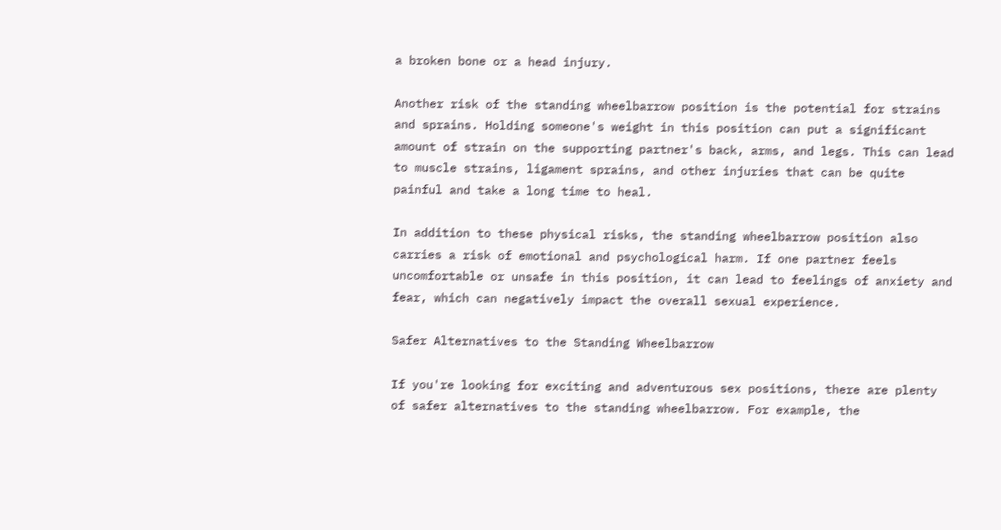a broken bone or a head injury.

Another risk of the standing wheelbarrow position is the potential for strains and sprains. Holding someone's weight in this position can put a significant amount of strain on the supporting partner's back, arms, and legs. This can lead to muscle strains, ligament sprains, and other injuries that can be quite painful and take a long time to heal.

In addition to these physical risks, the standing wheelbarrow position also carries a risk of emotional and psychological harm. If one partner feels uncomfortable or unsafe in this position, it can lead to feelings of anxiety and fear, which can negatively impact the overall sexual experience.

Safer Alternatives to the Standing Wheelbarrow

If you're looking for exciting and adventurous sex positions, there are plenty of safer alternatives to the standing wheelbarrow. For example, the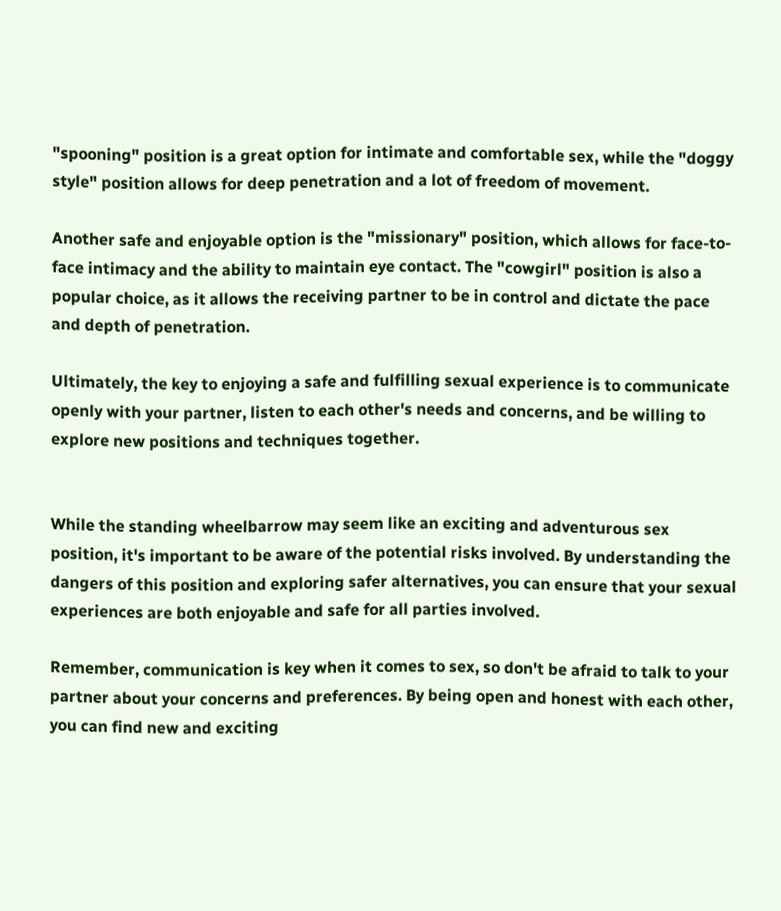"spooning" position is a great option for intimate and comfortable sex, while the "doggy style" position allows for deep penetration and a lot of freedom of movement.

Another safe and enjoyable option is the "missionary" position, which allows for face-to-face intimacy and the ability to maintain eye contact. The "cowgirl" position is also a popular choice, as it allows the receiving partner to be in control and dictate the pace and depth of penetration.

Ultimately, the key to enjoying a safe and fulfilling sexual experience is to communicate openly with your partner, listen to each other's needs and concerns, and be willing to explore new positions and techniques together.


While the standing wheelbarrow may seem like an exciting and adventurous sex position, it's important to be aware of the potential risks involved. By understanding the dangers of this position and exploring safer alternatives, you can ensure that your sexual experiences are both enjoyable and safe for all parties involved.

Remember, communication is key when it comes to sex, so don't be afraid to talk to your partner about your concerns and preferences. By being open and honest with each other, you can find new and exciting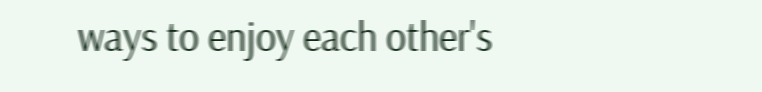ways to enjoy each other's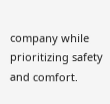company while prioritizing safety and comfort.